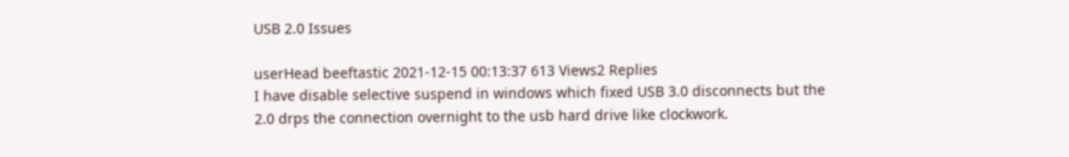USB 2.0 Issues

userHead beeftastic 2021-12-15 00:13:37 613 Views2 Replies
I have disable selective suspend in windows which fixed USB 3.0 disconnects but the 2.0 drps the connection overnight to the usb hard drive like clockwork.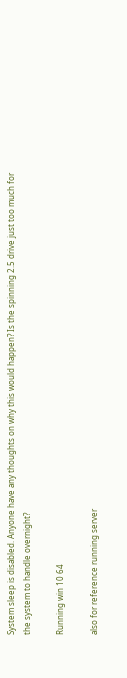System sleep is disabled. Anyone have any thoughts on why this would happen? Is the spinning 2.5 drive just too much for the system to handle overnight?

Running win 10 64

also for reference running server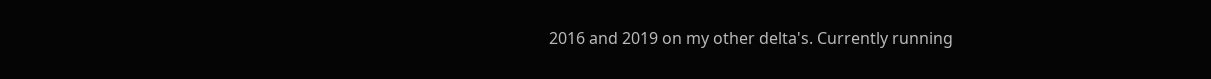2016 and 2019 on my other delta's. Currently running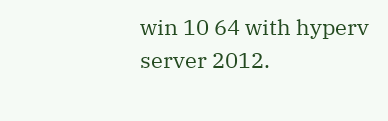win 10 64 with hyperv server 2012.